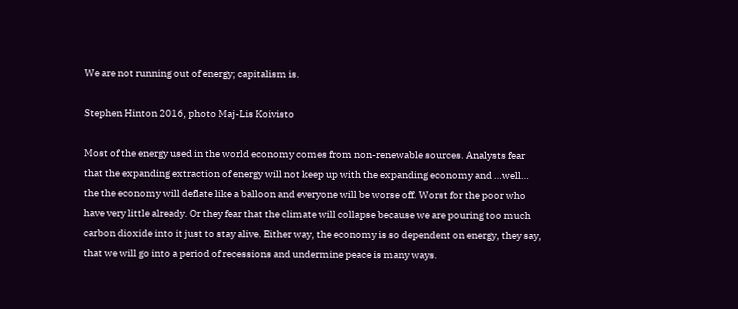We are not running out of energy; capitalism is.

Stephen Hinton 2016, photo Maj-Lis Koivisto

Most of the energy used in the world economy comes from non-renewable sources. Analysts fear that the expanding extraction of energy will not keep up with the expanding economy and …well… the the economy will deflate like a balloon and everyone will be worse off. Worst for the poor who have very little already. Or they fear that the climate will collapse because we are pouring too much carbon dioxide into it just to stay alive. Either way, the economy is so dependent on energy, they say, that we will go into a period of recessions and undermine peace is many ways.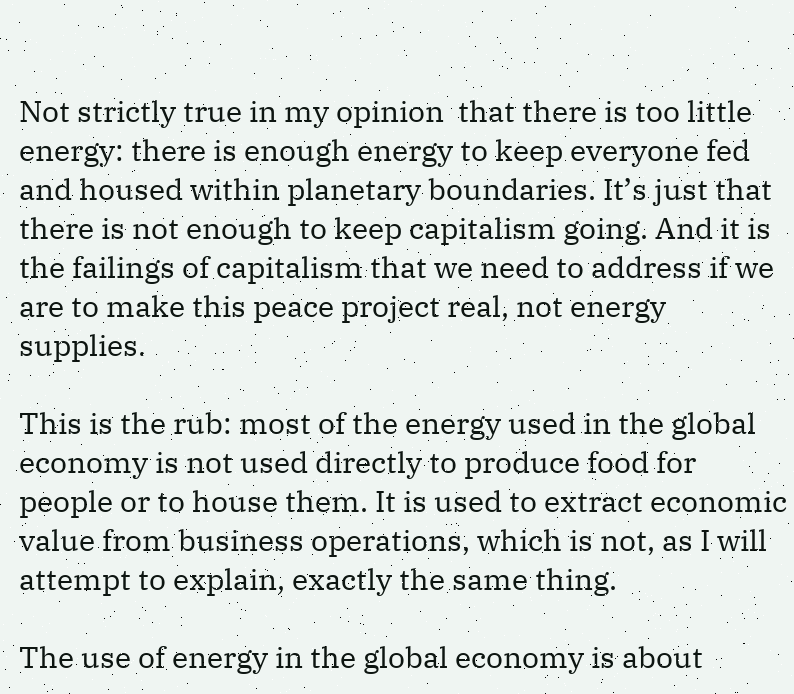Not strictly true in my opinion  that there is too little energy: there is enough energy to keep everyone fed and housed within planetary boundaries. It’s just that there is not enough to keep capitalism going. And it is the failings of capitalism that we need to address if we are to make this peace project real, not energy supplies.

This is the rub: most of the energy used in the global economy is not used directly to produce food for people or to house them. It is used to extract economic value from business operations, which is not, as I will attempt to explain, exactly the same thing.

The use of energy in the global economy is about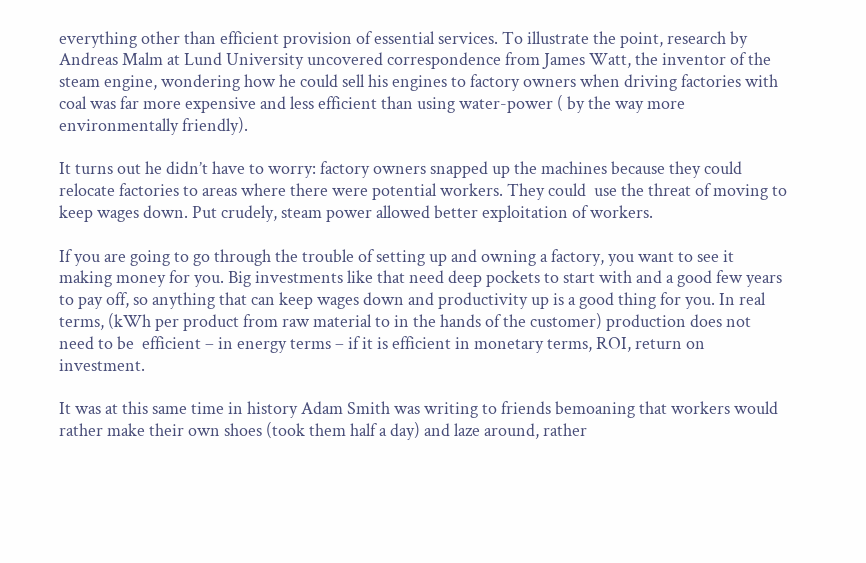everything other than efficient provision of essential services. To illustrate the point, research by Andreas Malm at Lund University uncovered correspondence from James Watt, the inventor of the steam engine, wondering how he could sell his engines to factory owners when driving factories with coal was far more expensive and less efficient than using water-power ( by the way more environmentally friendly).

It turns out he didn’t have to worry: factory owners snapped up the machines because they could relocate factories to areas where there were potential workers. They could  use the threat of moving to keep wages down. Put crudely, steam power allowed better exploitation of workers.

If you are going to go through the trouble of setting up and owning a factory, you want to see it making money for you. Big investments like that need deep pockets to start with and a good few years to pay off, so anything that can keep wages down and productivity up is a good thing for you. In real terms, (kWh per product from raw material to in the hands of the customer) production does not need to be  efficient – in energy terms – if it is efficient in monetary terms, ROI, return on investment.

It was at this same time in history Adam Smith was writing to friends bemoaning that workers would rather make their own shoes (took them half a day) and laze around, rather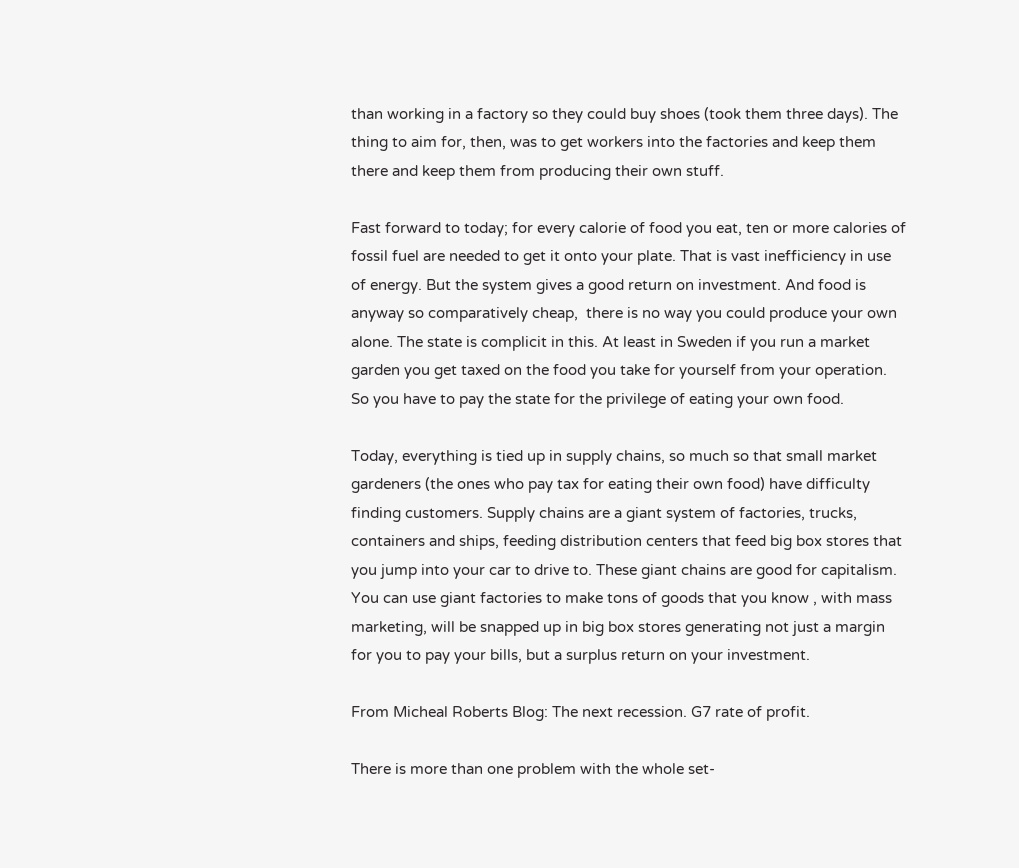than working in a factory so they could buy shoes (took them three days). The thing to aim for, then, was to get workers into the factories and keep them there and keep them from producing their own stuff.

Fast forward to today; for every calorie of food you eat, ten or more calories of fossil fuel are needed to get it onto your plate. That is vast inefficiency in use of energy. But the system gives a good return on investment. And food is anyway so comparatively cheap,  there is no way you could produce your own alone. The state is complicit in this. At least in Sweden if you run a market garden you get taxed on the food you take for yourself from your operation. So you have to pay the state for the privilege of eating your own food.

Today, everything is tied up in supply chains, so much so that small market gardeners (the ones who pay tax for eating their own food) have difficulty finding customers. Supply chains are a giant system of factories, trucks, containers and ships, feeding distribution centers that feed big box stores that you jump into your car to drive to. These giant chains are good for capitalism. You can use giant factories to make tons of goods that you know , with mass marketing, will be snapped up in big box stores generating not just a margin for you to pay your bills, but a surplus return on your investment.

From Micheal Roberts Blog: The next recession. G7 rate of profit.

There is more than one problem with the whole set-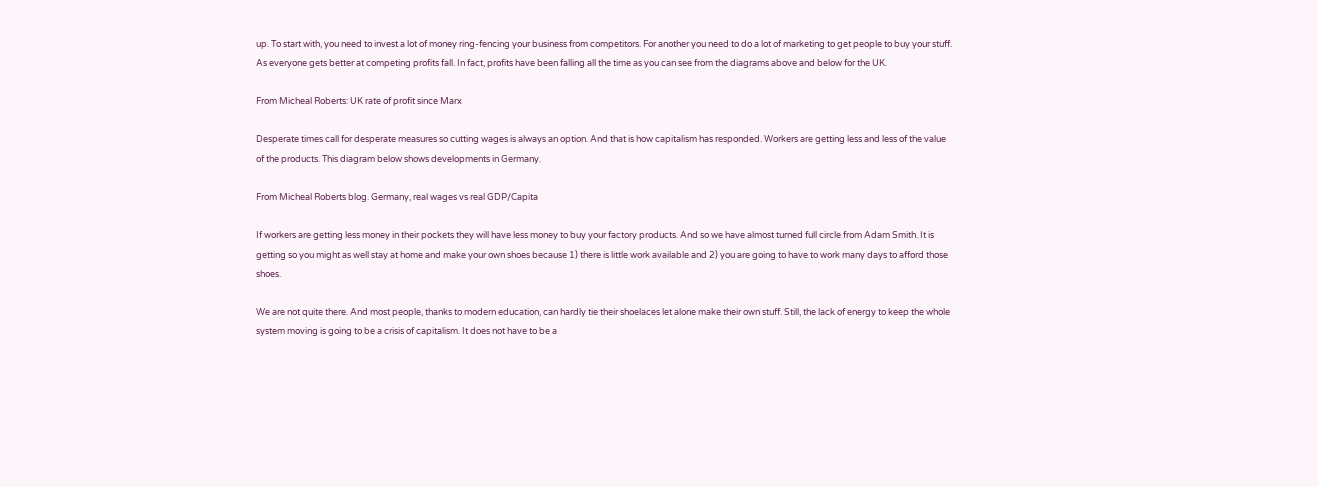up. To start with, you need to invest a lot of money ring-fencing your business from competitors. For another you need to do a lot of marketing to get people to buy your stuff. As everyone gets better at competing profits fall. In fact, profits have been falling all the time as you can see from the diagrams above and below for the UK.

From Micheal Roberts: UK rate of profit since Marx

Desperate times call for desperate measures so cutting wages is always an option. And that is how capitalism has responded. Workers are getting less and less of the value of the products. This diagram below shows developments in Germany.

From Micheal Roberts blog. Germany, real wages vs real GDP/Capita

If workers are getting less money in their pockets they will have less money to buy your factory products. And so we have almost turned full circle from Adam Smith. It is getting so you might as well stay at home and make your own shoes because 1) there is little work available and 2) you are going to have to work many days to afford those shoes.

We are not quite there. And most people, thanks to modern education, can hardly tie their shoelaces let alone make their own stuff. Still, the lack of energy to keep the whole system moving is going to be a crisis of capitalism. It does not have to be a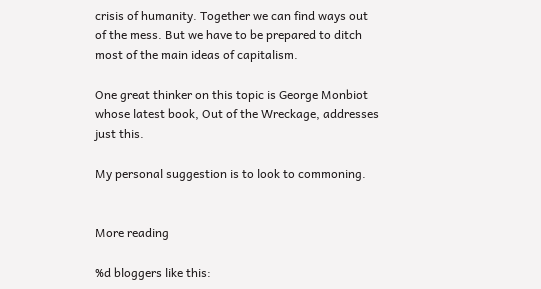crisis of humanity. Together we can find ways out of the mess. But we have to be prepared to ditch most of the main ideas of capitalism.

One great thinker on this topic is George Monbiot whose latest book, Out of the Wreckage, addresses just this.

My personal suggestion is to look to commoning.


More reading

%d bloggers like this: